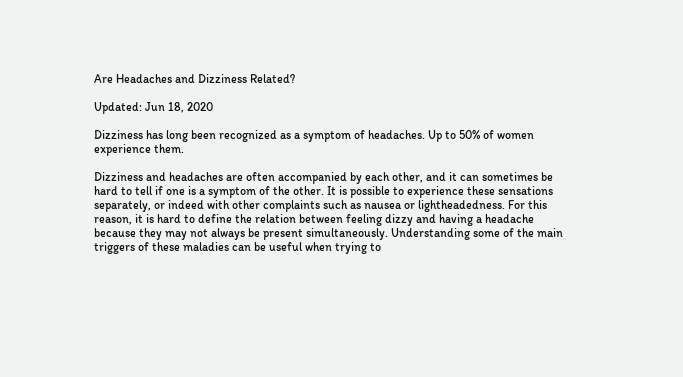Are Headaches and Dizziness Related?

Updated: Jun 18, 2020

Dizziness has long been recognized as a symptom of headaches. Up to 50% of women experience them.

Dizziness and headaches are often accompanied by each other, and it can sometimes be hard to tell if one is a symptom of the other. It is possible to experience these sensations separately, or indeed with other complaints such as nausea or lightheadedness. For this reason, it is hard to define the relation between feeling dizzy and having a headache because they may not always be present simultaneously. Understanding some of the main triggers of these maladies can be useful when trying to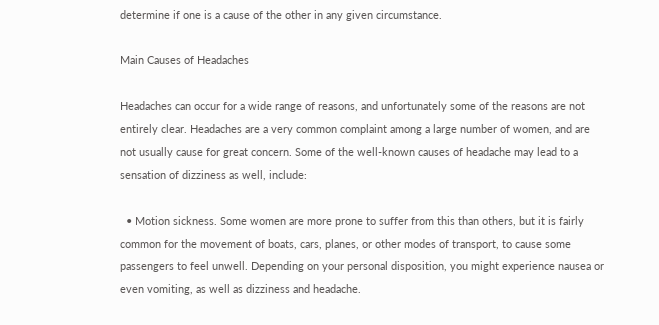determine if one is a cause of the other in any given circumstance.

Main Causes of Headaches

Headaches can occur for a wide range of reasons, and unfortunately some of the reasons are not entirely clear. Headaches are a very common complaint among a large number of women, and are not usually cause for great concern. Some of the well-known causes of headache may lead to a sensation of dizziness as well, include:

  • Motion sickness. Some women are more prone to suffer from this than others, but it is fairly common for the movement of boats, cars, planes, or other modes of transport, to cause some passengers to feel unwell. Depending on your personal disposition, you might experience nausea or even vomiting, as well as dizziness and headache.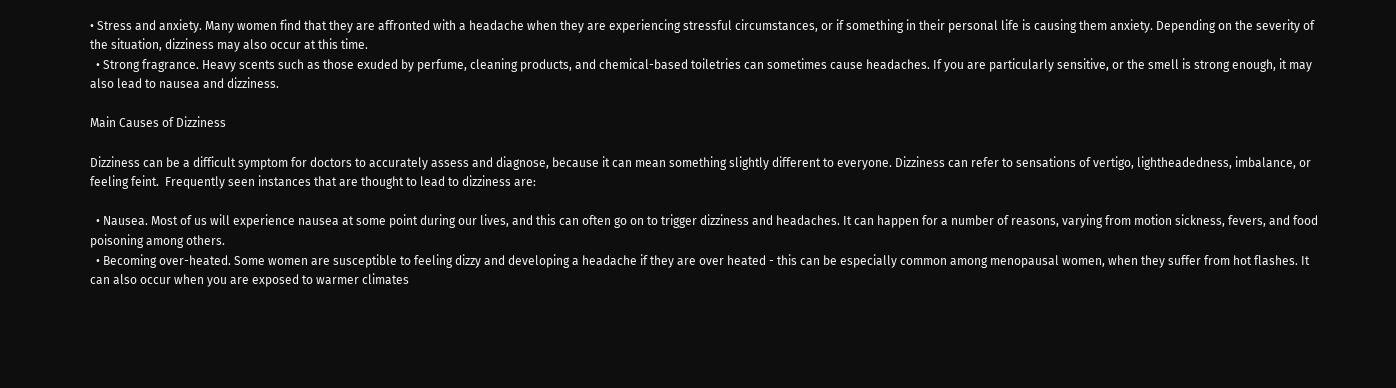• Stress and anxiety. Many women find that they are affronted with a headache when they are experiencing stressful circumstances, or if something in their personal life is causing them anxiety. Depending on the severity of the situation, dizziness may also occur at this time.
  • Strong fragrance. Heavy scents such as those exuded by perfume, cleaning products, and chemical-based toiletries can sometimes cause headaches. If you are particularly sensitive, or the smell is strong enough, it may also lead to nausea and dizziness.

Main Causes of Dizziness

Dizziness can be a difficult symptom for doctors to accurately assess and diagnose, because it can mean something slightly different to everyone. Dizziness can refer to sensations of vertigo, lightheadedness, imbalance, or feeling feint.  Frequently seen instances that are thought to lead to dizziness are:

  • Nausea. Most of us will experience nausea at some point during our lives, and this can often go on to trigger dizziness and headaches. It can happen for a number of reasons, varying from motion sickness, fevers, and food poisoning among others.
  • Becoming over-heated. Some women are susceptible to feeling dizzy and developing a headache if they are over heated - this can be especially common among menopausal women, when they suffer from hot flashes. It can also occur when you are exposed to warmer climates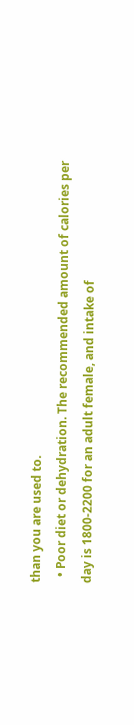than you are used to.
  • Poor diet or dehydration. The recommended amount of calories per day is 1800-2200 for an adult female, and intake of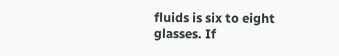fluids is six to eight glasses. If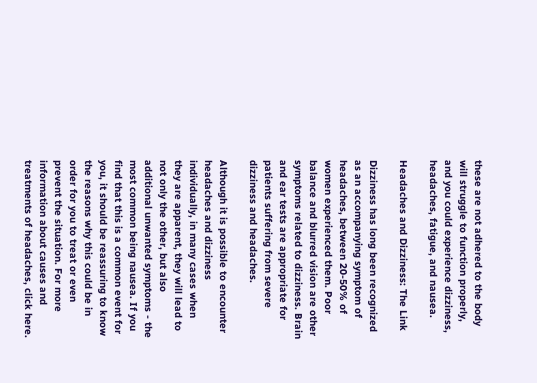these are not adhered to the body will struggle to function properly, and you could experience dizziness, headaches, fatigue, and nausea.

Headaches and Dizziness: The Link

Dizziness has long been recognized as an accompanying symptom of headaches, between 20-50% of women experienced them. Poor balance and blurred vision are other symptoms related to dizziness. Brain and ear tests are appropriate for patients suffering from severe dizziness and headaches.

Although it is possible to encounter headaches and dizziness individually, in many cases when they are apparent, they will lead to not only the other, but also additional unwanted symptoms - the most common being nausea. If you find that this is a common event for you, it should be reassuring to know the reasons why this could be in order for you to treat or even prevent the situation. For more information about causes and treatments of headaches, click here.